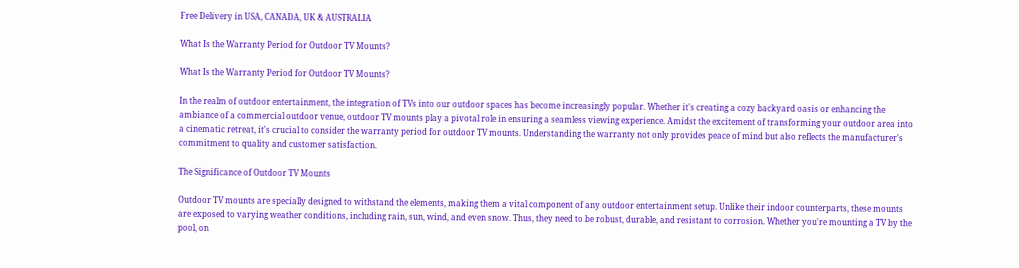Free Delivery in USA, CANADA, UK & AUSTRALIA

What Is the Warranty Period for Outdoor TV Mounts?

What Is the Warranty Period for Outdoor TV Mounts?

In the realm of outdoor entertainment, the integration of TVs into our outdoor spaces has become increasingly popular. Whether it's creating a cozy backyard oasis or enhancing the ambiance of a commercial outdoor venue, outdoor TV mounts play a pivotal role in ensuring a seamless viewing experience. Amidst the excitement of transforming your outdoor area into a cinematic retreat, it's crucial to consider the warranty period for outdoor TV mounts. Understanding the warranty not only provides peace of mind but also reflects the manufacturer's commitment to quality and customer satisfaction.

The Significance of Outdoor TV Mounts

Outdoor TV mounts are specially designed to withstand the elements, making them a vital component of any outdoor entertainment setup. Unlike their indoor counterparts, these mounts are exposed to varying weather conditions, including rain, sun, wind, and even snow. Thus, they need to be robust, durable, and resistant to corrosion. Whether you're mounting a TV by the pool, on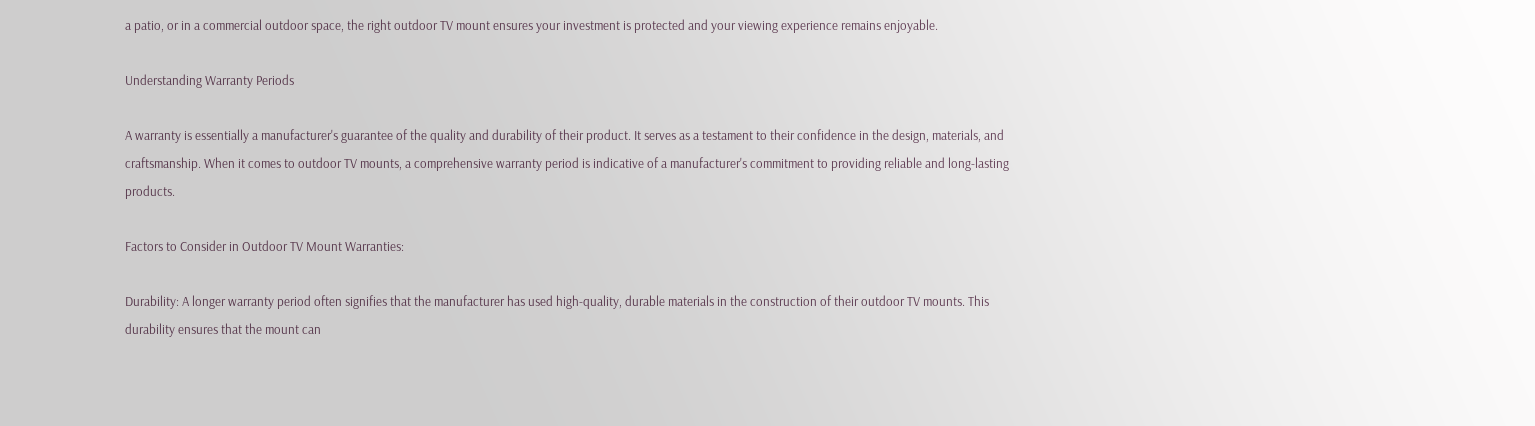a patio, or in a commercial outdoor space, the right outdoor TV mount ensures your investment is protected and your viewing experience remains enjoyable.

Understanding Warranty Periods

A warranty is essentially a manufacturer's guarantee of the quality and durability of their product. It serves as a testament to their confidence in the design, materials, and craftsmanship. When it comes to outdoor TV mounts, a comprehensive warranty period is indicative of a manufacturer's commitment to providing reliable and long-lasting products.

Factors to Consider in Outdoor TV Mount Warranties:

Durability: A longer warranty period often signifies that the manufacturer has used high-quality, durable materials in the construction of their outdoor TV mounts. This durability ensures that the mount can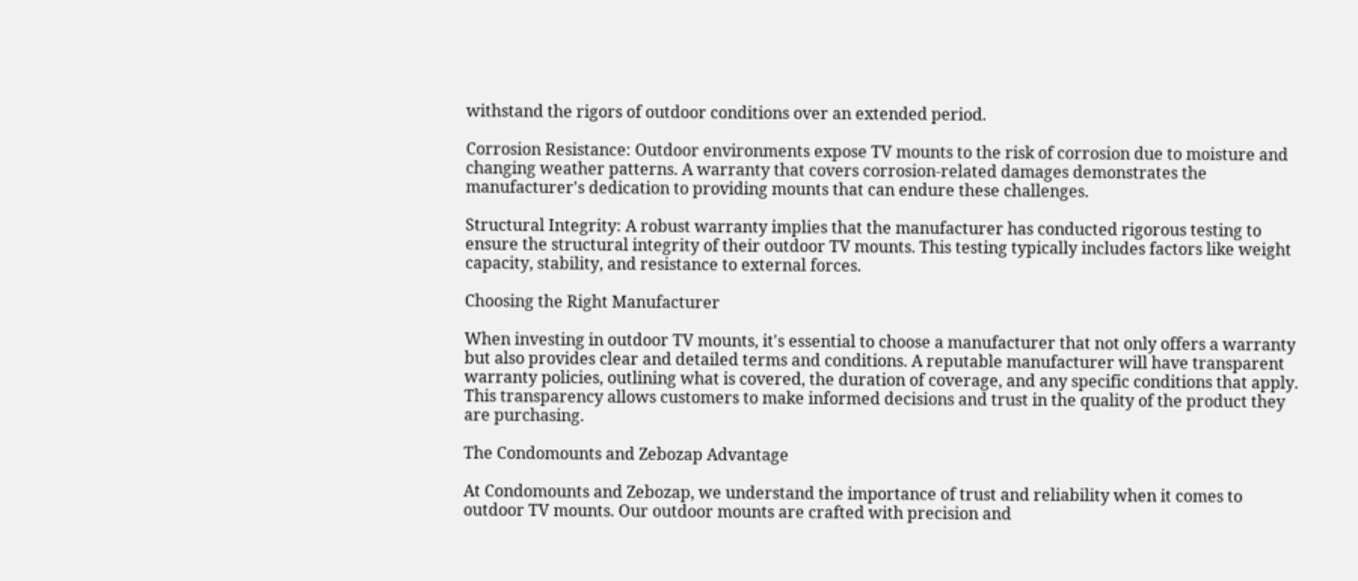withstand the rigors of outdoor conditions over an extended period.

Corrosion Resistance: Outdoor environments expose TV mounts to the risk of corrosion due to moisture and changing weather patterns. A warranty that covers corrosion-related damages demonstrates the manufacturer's dedication to providing mounts that can endure these challenges.

Structural Integrity: A robust warranty implies that the manufacturer has conducted rigorous testing to ensure the structural integrity of their outdoor TV mounts. This testing typically includes factors like weight capacity, stability, and resistance to external forces.

Choosing the Right Manufacturer

When investing in outdoor TV mounts, it's essential to choose a manufacturer that not only offers a warranty but also provides clear and detailed terms and conditions. A reputable manufacturer will have transparent warranty policies, outlining what is covered, the duration of coverage, and any specific conditions that apply. This transparency allows customers to make informed decisions and trust in the quality of the product they are purchasing.

The Condomounts and Zebozap Advantage

At Condomounts and Zebozap, we understand the importance of trust and reliability when it comes to outdoor TV mounts. Our outdoor mounts are crafted with precision and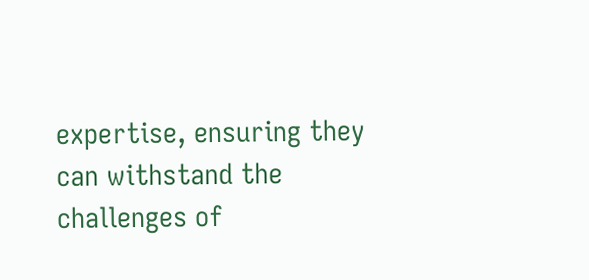expertise, ensuring they can withstand the challenges of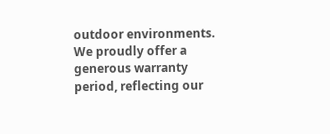outdoor environments. We proudly offer a generous warranty period, reflecting our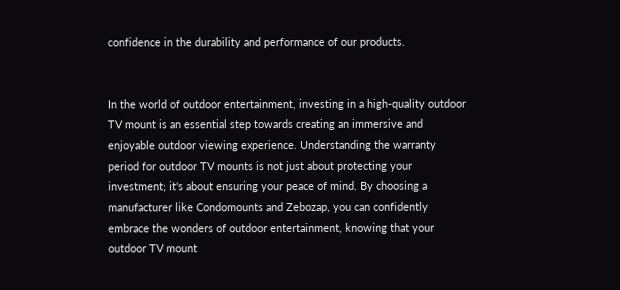confidence in the durability and performance of our products.


In the world of outdoor entertainment, investing in a high-quality outdoor TV mount is an essential step towards creating an immersive and enjoyable outdoor viewing experience. Understanding the warranty period for outdoor TV mounts is not just about protecting your investment; it's about ensuring your peace of mind. By choosing a manufacturer like Condomounts and Zebozap, you can confidently embrace the wonders of outdoor entertainment, knowing that your outdoor TV mount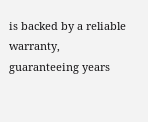is backed by a reliable warranty, guaranteeing years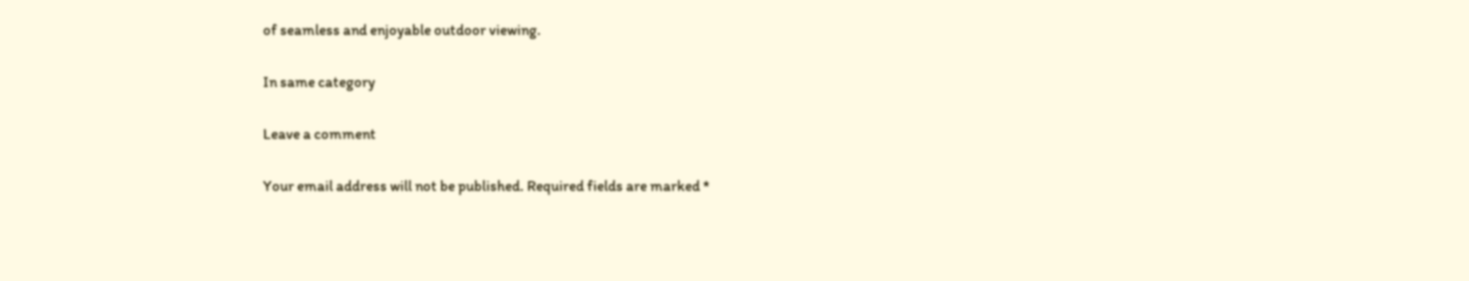of seamless and enjoyable outdoor viewing.

In same category

Leave a comment

Your email address will not be published. Required fields are marked *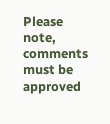Please note, comments must be approved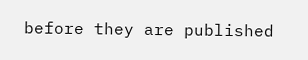before they are published